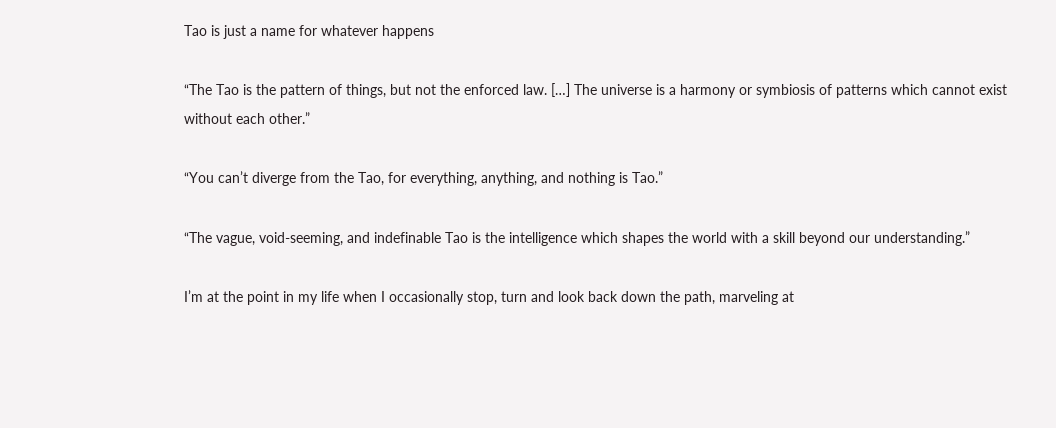Tao is just a name for whatever happens

“The Tao is the pattern of things, but not the enforced law. […] The universe is a harmony or symbiosis of patterns which cannot exist without each other.”

“You can’t diverge from the Tao, for everything, anything, and nothing is Tao.”

“The vague, void-seeming, and indefinable Tao is the intelligence which shapes the world with a skill beyond our understanding.”

I’m at the point in my life when I occasionally stop, turn and look back down the path, marveling at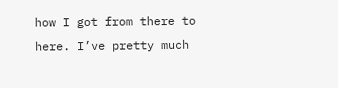how I got from there to here. I’ve pretty much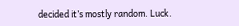decided it’s mostly random. Luck.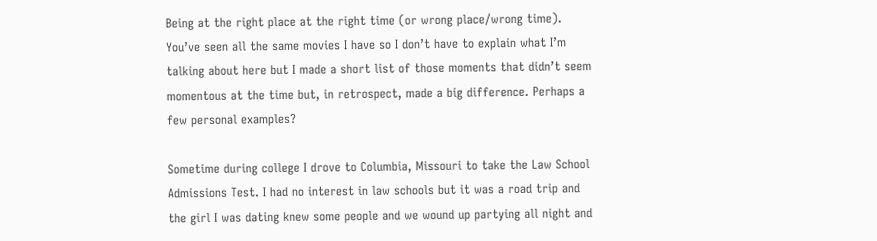Being at the right place at the right time (or wrong place/wrong time). You’ve seen all the same movies I have so I don’t have to explain what I’m talking about here but I made a short list of those moments that didn’t seem momentous at the time but, in retrospect, made a big difference. Perhaps a few personal examples?

Sometime during college I drove to Columbia, Missouri to take the Law School Admissions Test. I had no interest in law schools but it was a road trip and the girl I was dating knew some people and we wound up partying all night and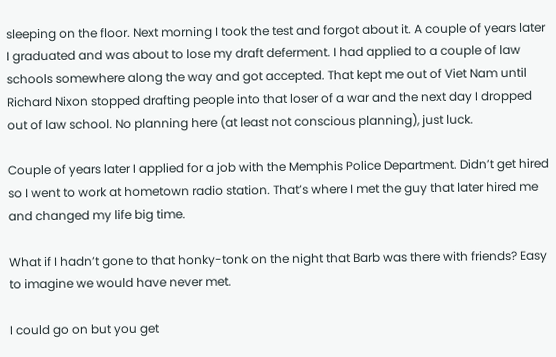sleeping on the floor. Next morning I took the test and forgot about it. A couple of years later I graduated and was about to lose my draft deferment. I had applied to a couple of law schools somewhere along the way and got accepted. That kept me out of Viet Nam until Richard Nixon stopped drafting people into that loser of a war and the next day I dropped out of law school. No planning here (at least not conscious planning), just luck.

Couple of years later I applied for a job with the Memphis Police Department. Didn’t get hired so I went to work at hometown radio station. That’s where I met the guy that later hired me and changed my life big time.

What if I hadn’t gone to that honky-tonk on the night that Barb was there with friends? Easy to imagine we would have never met.

I could go on but you get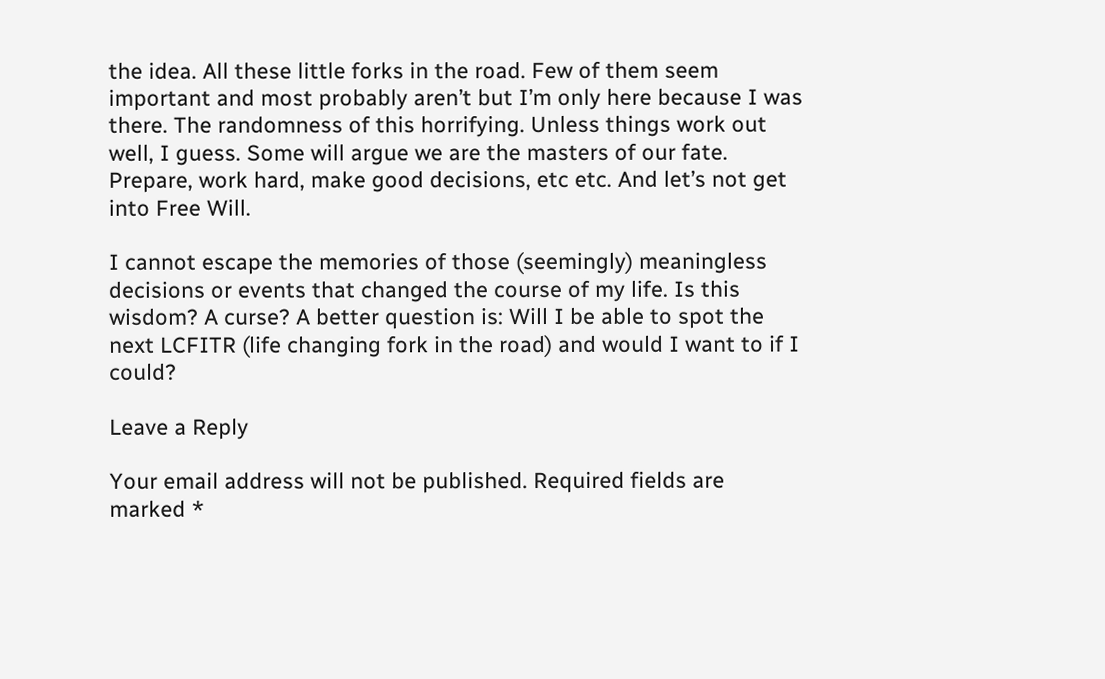the idea. All these little forks in the road. Few of them seem important and most probably aren’t but I’m only here because I was there. The randomness of this horrifying. Unless things work out well, I guess. Some will argue we are the masters of our fate. Prepare, work hard, make good decisions, etc etc. And let’s not get into Free Will.

I cannot escape the memories of those (seemingly) meaningless decisions or events that changed the course of my life. Is this wisdom? A curse? A better question is: Will I be able to spot the next LCFITR (life changing fork in the road) and would I want to if I could?

Leave a Reply

Your email address will not be published. Required fields are marked *